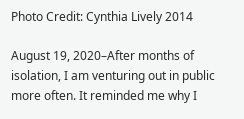Photo Credit: Cynthia Lively 2014

August 19, 2020–After months of isolation, I am venturing out in public more often. It reminded me why I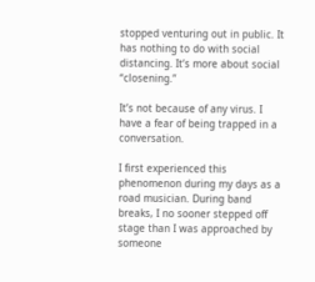stopped venturing out in public. It has nothing to do with social distancing. It’s more about social “closening.”

It’s not because of any virus. I have a fear of being trapped in a conversation.

I first experienced this phenomenon during my days as a road musician. During band breaks, I no sooner stepped off stage than I was approached by someone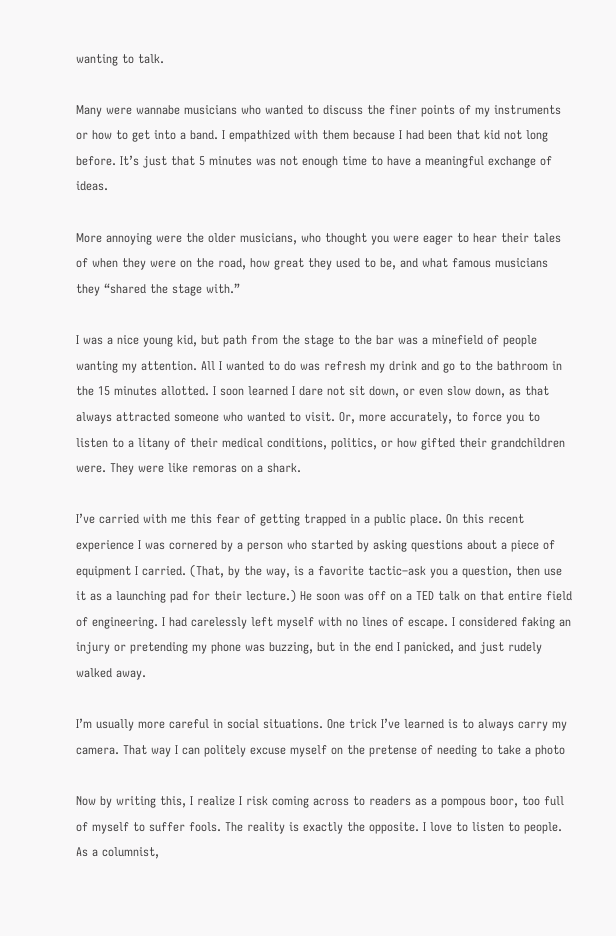wanting to talk.

Many were wannabe musicians who wanted to discuss the finer points of my instruments or how to get into a band. I empathized with them because I had been that kid not long before. It’s just that 5 minutes was not enough time to have a meaningful exchange of ideas.

More annoying were the older musicians, who thought you were eager to hear their tales of when they were on the road, how great they used to be, and what famous musicians they “shared the stage with.”

I was a nice young kid, but path from the stage to the bar was a minefield of people wanting my attention. All I wanted to do was refresh my drink and go to the bathroom in the 15 minutes allotted. I soon learned I dare not sit down, or even slow down, as that always attracted someone who wanted to visit. Or, more accurately, to force you to listen to a litany of their medical conditions, politics, or how gifted their grandchildren were. They were like remoras on a shark.

I’ve carried with me this fear of getting trapped in a public place. On this recent experience I was cornered by a person who started by asking questions about a piece of equipment I carried. (That, by the way, is a favorite tactic–ask you a question, then use it as a launching pad for their lecture.) He soon was off on a TED talk on that entire field of engineering. I had carelessly left myself with no lines of escape. I considered faking an injury or pretending my phone was buzzing, but in the end I panicked, and just rudely walked away.

I’m usually more careful in social situations. One trick I’ve learned is to always carry my camera. That way I can politely excuse myself on the pretense of needing to take a photo

Now by writing this, I realize I risk coming across to readers as a pompous boor, too full of myself to suffer fools. The reality is exactly the opposite. I love to listen to people. As a columnist,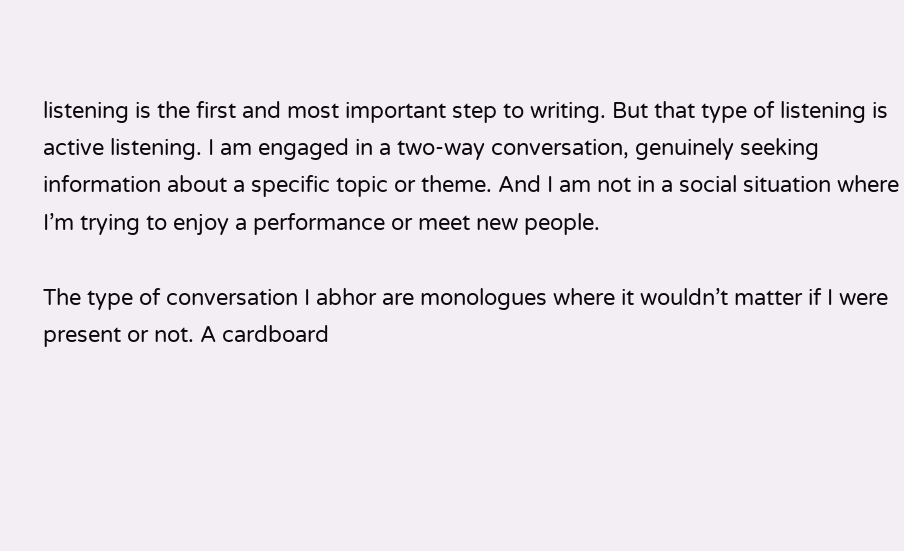listening is the first and most important step to writing. But that type of listening is active listening. I am engaged in a two-way conversation, genuinely seeking information about a specific topic or theme. And I am not in a social situation where I’m trying to enjoy a performance or meet new people.

The type of conversation I abhor are monologues where it wouldn’t matter if I were present or not. A cardboard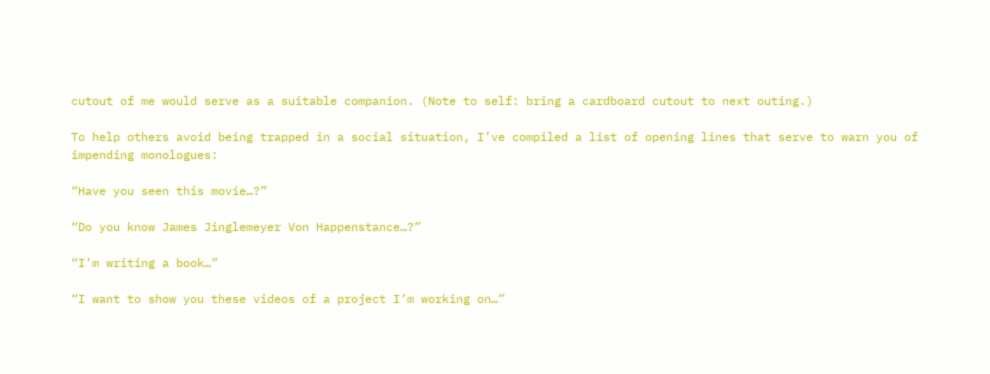cutout of me would serve as a suitable companion. (Note to self: bring a cardboard cutout to next outing.)

To help others avoid being trapped in a social situation, I’ve compiled a list of opening lines that serve to warn you of impending monologues:

“Have you seen this movie…?”

“Do you know James Jinglemeyer Von Happenstance…?”

“I’m writing a book…”

“I want to show you these videos of a project I’m working on…”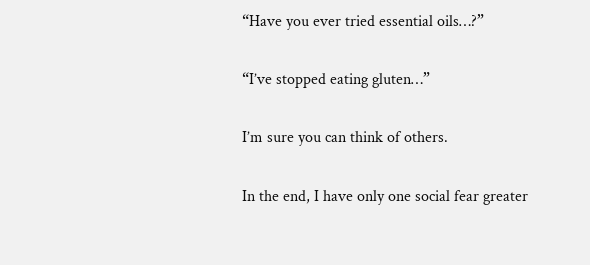“Have you ever tried essential oils…?”

“I’ve stopped eating gluten…”

I’m sure you can think of others.

In the end, I have only one social fear greater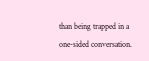than being trapped in a one-sided conversation.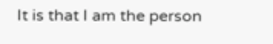It is that I am the person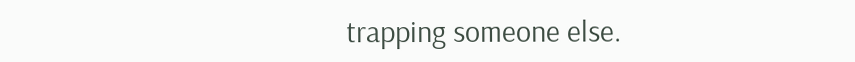trapping someone else.